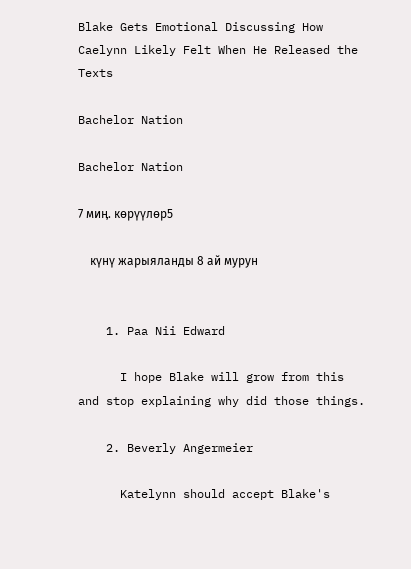Blake Gets Emotional Discussing How Caelynn Likely Felt When He Released the Texts

Bachelor Nation

Bachelor Nation

7 миӊ. көрүүлөр5

    күнү жарыяланды 8 ай мурун


    1. Paa Nii Edward

      I hope Blake will grow from this and stop explaining why did those things.

    2. Beverly Angermeier

      Katelynn should accept Blake's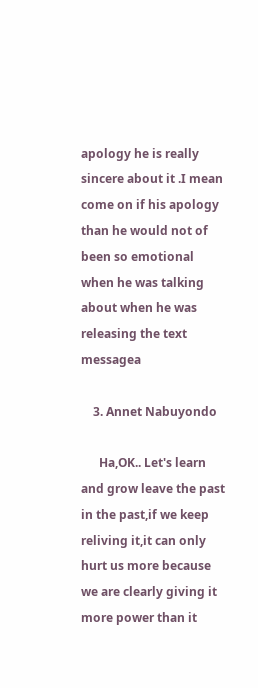apology he is really sincere about it .I mean come on if his apology than he would not of been so emotional when he was talking about when he was releasing the text messagea

    3. Annet Nabuyondo

      Ha,OK.. Let's learn and grow leave the past in the past,if we keep reliving it,it can only hurt us more because we are clearly giving it more power than it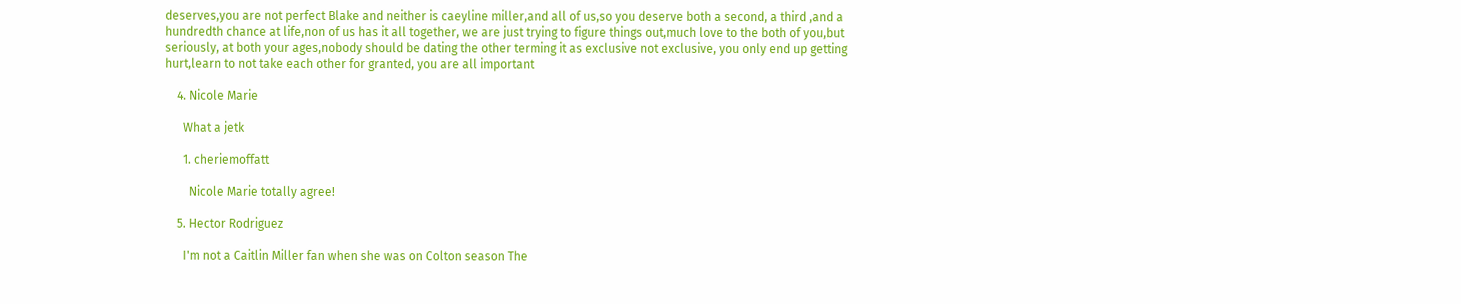deserves,you are not perfect Blake and neither is caeyline miller,and all of us,so you deserve both a second, a third ,and a hundredth chance at life,non of us has it all together, we are just trying to figure things out,much love to the both of you,but seriously, at both your ages,nobody should be dating the other terming it as exclusive not exclusive, you only end up getting hurt,learn to not take each other for granted, you are all important

    4. Nicole Marie

      What a jetk

      1. cheriemoffatt

        Nicole Marie totally agree!

    5. Hector Rodriguez

      I'm not a Caitlin Miller fan when she was on Colton season The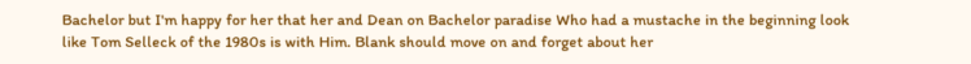Bachelor but I'm happy for her that her and Dean on Bachelor paradise Who had a mustache in the beginning look like Tom Selleck of the 1980s is with Him. Blank should move on and forget about her